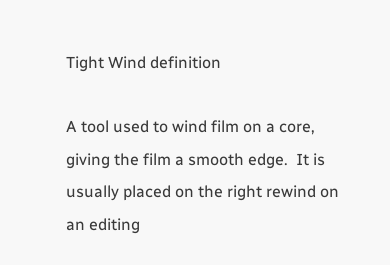Tight Wind definition

A tool used to wind film on a core, giving the film a smooth edge.  It is usually placed on the right rewind on an editing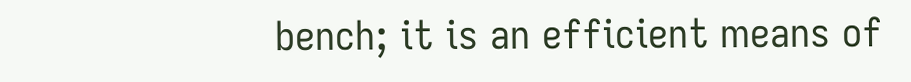bench; it is an efficient means of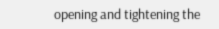opening and tightening the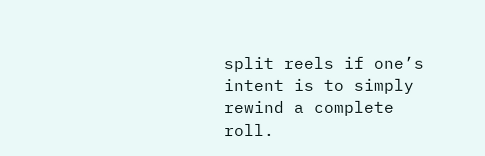split reels if one’s intent is to simply rewind a complete roll.